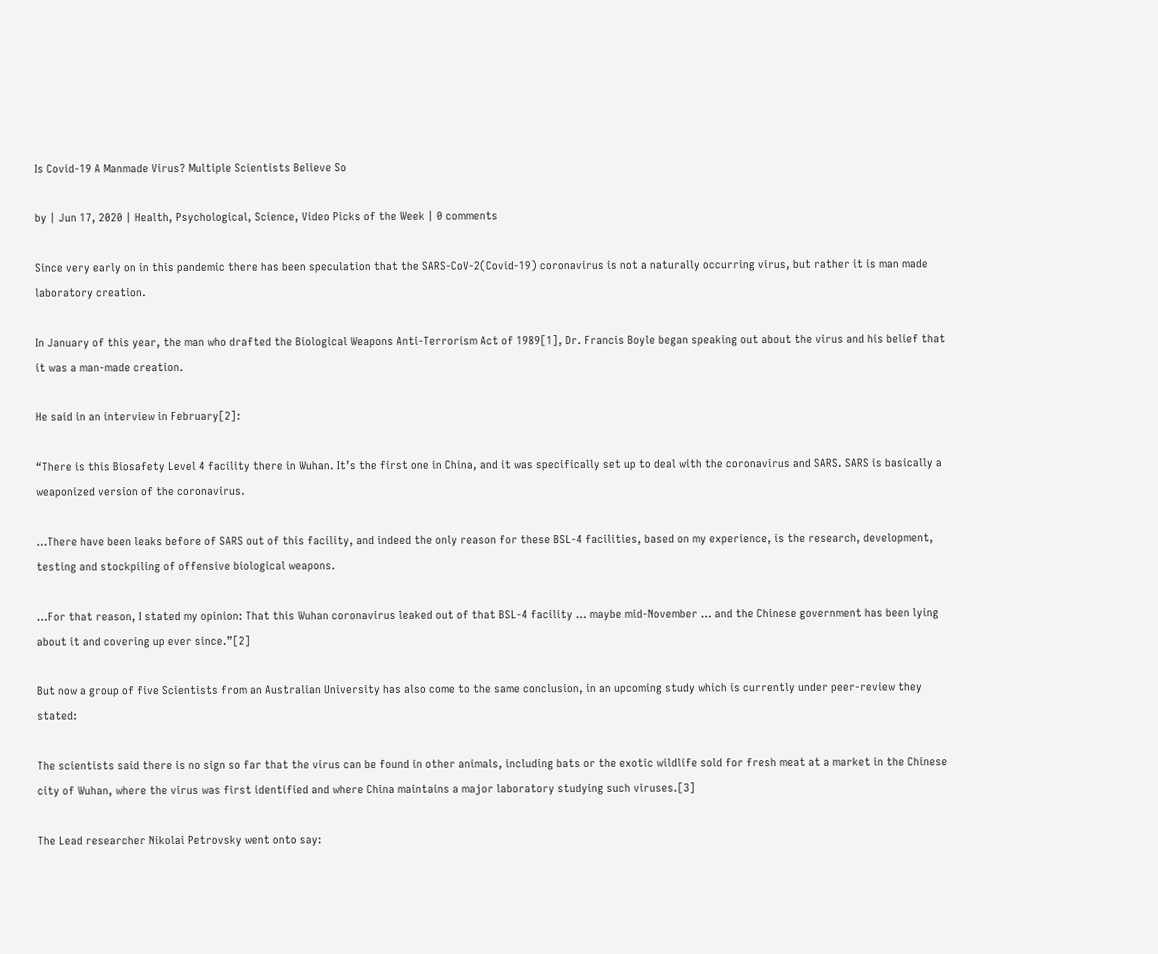Is Covid-19 A Manmade Virus? Multiple Scientists Believe So

by | Jun 17, 2020 | Health, Psychological, Science, Video Picks of the Week | 0 comments

Since very early on in this pandemic there has been speculation that the SARS-CoV-2(Covid-19) coronavirus is not a naturally occurring virus, but rather it is man made laboratory creation.

In January of this year, the man who drafted the Biological Weapons Anti-Terrorism Act of 1989[1], Dr. Francis Boyle began speaking out about the virus and his belief that it was a man-made creation.

He said in an interview in February[2]:

“There is this Biosafety Level 4 facility there in Wuhan. It’s the first one in China, and it was specifically set up to deal with the coronavirus and SARS. SARS is basically a weaponized version of the coronavirus.

…There have been leaks before of SARS out of this facility, and indeed the only reason for these BSL-4 facilities, based on my experience, is the research, development, testing and stockpiling of offensive biological weapons.

…For that reason, I stated my opinion: That this Wuhan coronavirus leaked out of that BSL-4 facility … maybe mid-November … and the Chinese government has been lying about it and covering up ever since.”[2]

But now a group of five Scientists from an Australian University has also come to the same conclusion, in an upcoming study which is currently under peer-review they stated:

The scientists said there is no sign so far that the virus can be found in other animals, including bats or the exotic wildlife sold for fresh meat at a market in the Chinese city of Wuhan, where the virus was first identified and where China maintains a major laboratory studying such viruses.[3]

The Lead researcher Nikolai Petrovsky went onto say: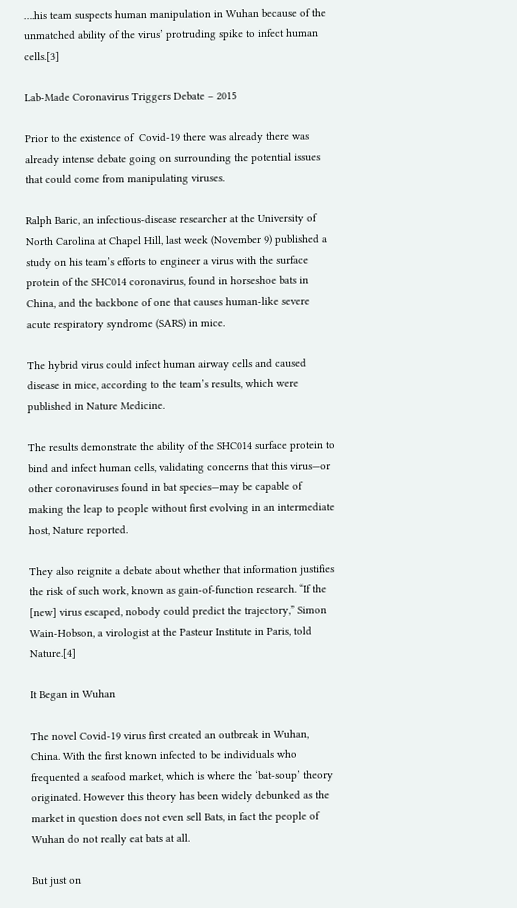….his team suspects human manipulation in Wuhan because of the unmatched ability of the virus’ protruding spike to infect human cells.[3]

Lab-Made Coronavirus Triggers Debate – 2015

Prior to the existence of  Covid-19 there was already there was already intense debate going on surrounding the potential issues that could come from manipulating viruses.

Ralph Baric, an infectious-disease researcher at the University of North Carolina at Chapel Hill, last week (November 9) published a study on his team’s efforts to engineer a virus with the surface protein of the SHC014 coronavirus, found in horseshoe bats in China, and the backbone of one that causes human-like severe acute respiratory syndrome (SARS) in mice.

The hybrid virus could infect human airway cells and caused disease in mice, according to the team’s results, which were published in Nature Medicine.

The results demonstrate the ability of the SHC014 surface protein to bind and infect human cells, validating concerns that this virus—or other coronaviruses found in bat species—may be capable of making the leap to people without first evolving in an intermediate host, Nature reported.

They also reignite a debate about whether that information justifies the risk of such work, known as gain-of-function research. “If the [new] virus escaped, nobody could predict the trajectory,” Simon Wain-Hobson, a virologist at the Pasteur Institute in Paris, told Nature.[4]

It Began in Wuhan

The novel Covid-19 virus first created an outbreak in Wuhan, China. With the first known infected to be individuals who frequented a seafood market, which is where the ‘bat-soup’ theory originated. However this theory has been widely debunked as the market in question does not even sell Bats, in fact the people of Wuhan do not really eat bats at all.

But just on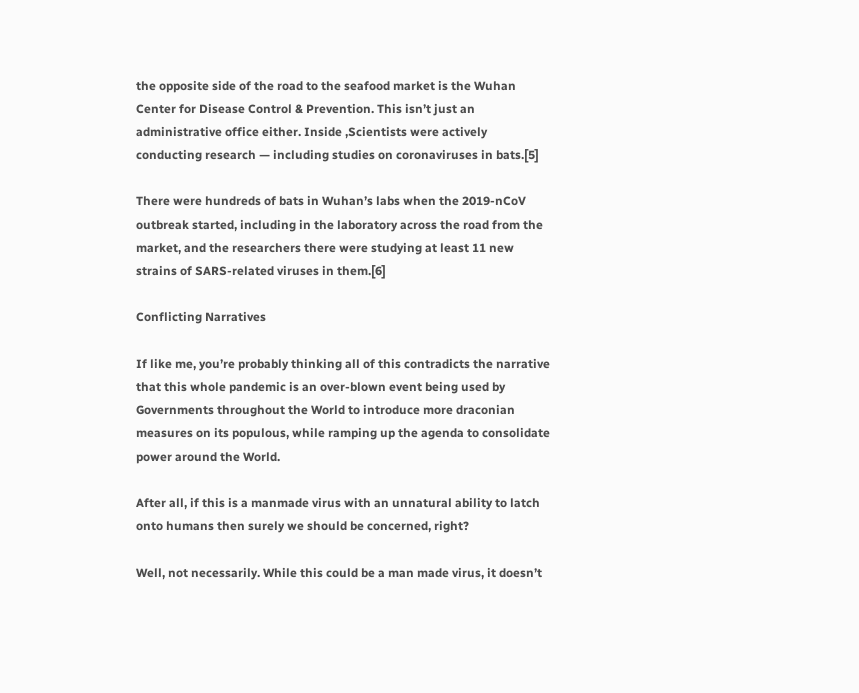the opposite side of the road to the seafood market is the Wuhan Center for Disease Control & Prevention. This isn’t just an administrative office either. Inside ,Scientists were actively conducting research — including studies on coronaviruses in bats.[5]

There were hundreds of bats in Wuhan’s labs when the 2019-nCoV outbreak started, including in the laboratory across the road from the market, and the researchers there were studying at least 11 new strains of SARS-related viruses in them.[6]

Conflicting Narratives

If like me, you’re probably thinking all of this contradicts the narrative that this whole pandemic is an over-blown event being used by Governments throughout the World to introduce more draconian measures on its populous, while ramping up the agenda to consolidate power around the World.

After all, if this is a manmade virus with an unnatural ability to latch onto humans then surely we should be concerned, right?

Well, not necessarily. While this could be a man made virus, it doesn’t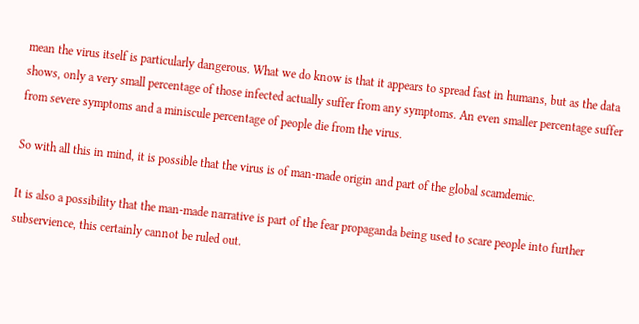mean the virus itself is particularly dangerous. What we do know is that it appears to spread fast in humans, but as the data shows, only a very small percentage of those infected actually suffer from any symptoms. An even smaller percentage suffer from severe symptoms and a miniscule percentage of people die from the virus.

So with all this in mind, it is possible that the virus is of man-made origin and part of the global scamdemic.

It is also a possibility that the man-made narrative is part of the fear propaganda being used to scare people into further subservience, this certainly cannot be ruled out.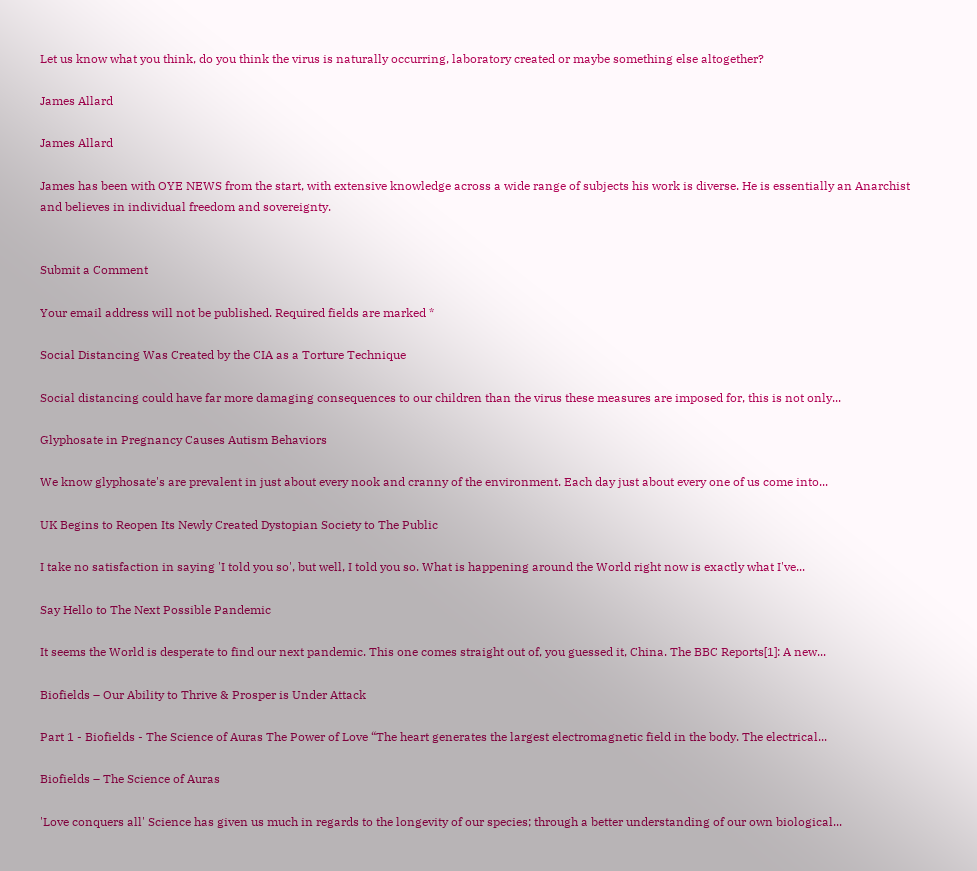Let us know what you think, do you think the virus is naturally occurring, laboratory created or maybe something else altogether?

James Allard

James Allard

James has been with OYE NEWS from the start, with extensive knowledge across a wide range of subjects his work is diverse. He is essentially an Anarchist and believes in individual freedom and sovereignty.


Submit a Comment

Your email address will not be published. Required fields are marked *

Social Distancing Was Created by the CIA as a Torture Technique

Social distancing could have far more damaging consequences to our children than the virus these measures are imposed for, this is not only...

Glyphosate in Pregnancy Causes Autism Behaviors

We know glyphosate's are prevalent in just about every nook and cranny of the environment. Each day just about every one of us come into...

UK Begins to Reopen Its Newly Created Dystopian Society to The Public

I take no satisfaction in saying 'I told you so', but well, I told you so. What is happening around the World right now is exactly what I've...

Say Hello to The Next Possible Pandemic

It seems the World is desperate to find our next pandemic. This one comes straight out of, you guessed it, China. The BBC Reports[1]: A new...

Biofields – Our Ability to Thrive & Prosper is Under Attack

Part 1 - Biofields - The Science of Auras The Power of Love “The heart generates the largest electromagnetic field in the body. The electrical...

Biofields – The Science of Auras

'Love conquers all' Science has given us much in regards to the longevity of our species; through a better understanding of our own biological...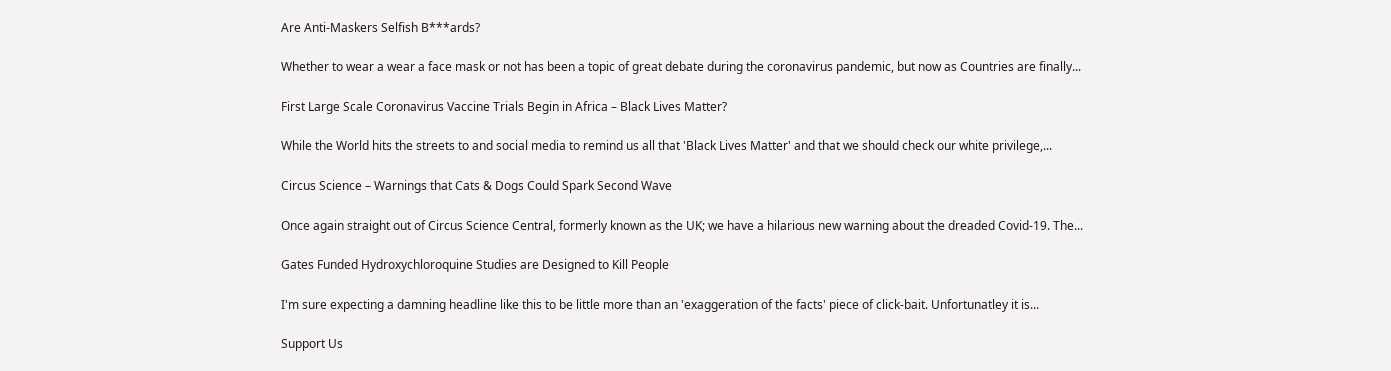Are Anti-Maskers Selfish B***ards?

Whether to wear a wear a face mask or not has been a topic of great debate during the coronavirus pandemic, but now as Countries are finally...

First Large Scale Coronavirus Vaccine Trials Begin in Africa – Black Lives Matter?

While the World hits the streets to and social media to remind us all that 'Black Lives Matter' and that we should check our white privilege,...

Circus Science – Warnings that Cats & Dogs Could Spark Second Wave

Once again straight out of Circus Science Central, formerly known as the UK; we have a hilarious new warning about the dreaded Covid-19. The...

Gates Funded Hydroxychloroquine Studies are Designed to Kill People

I'm sure expecting a damning headline like this to be little more than an 'exaggeration of the facts' piece of click-bait. Unfortunatley it is...

Support Us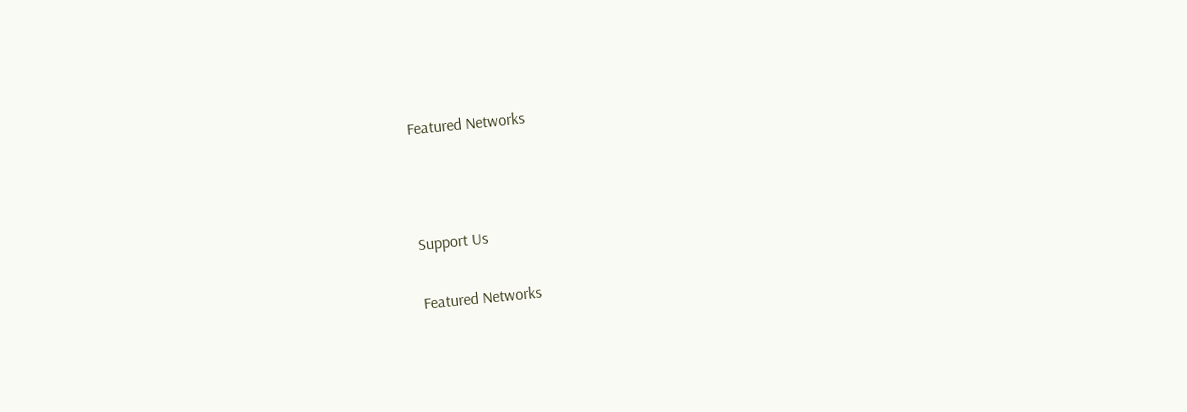Featured Networks



Support Us

Featured Networks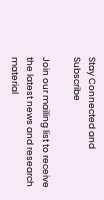Stay Connected and Subscribe

Join our mailing list to receive the latest news and research material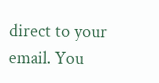direct to your email. You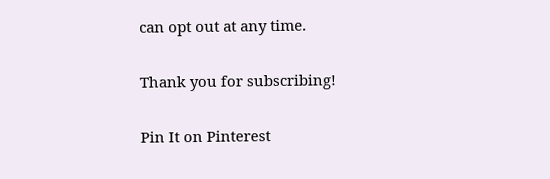can opt out at any time.

Thank you for subscribing!

Pin It on Pinterest